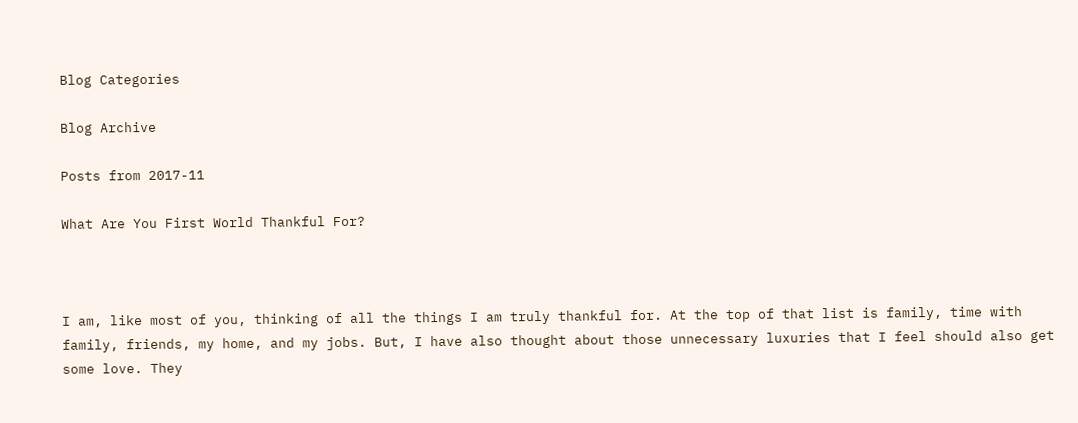Blog Categories

Blog Archive

Posts from 2017-11

What Are You First World Thankful For?



I am, like most of you, thinking of all the things I am truly thankful for. At the top of that list is family, time with family, friends, my home, and my jobs. But, I have also thought about those unnecessary luxuries that I feel should also get some love. They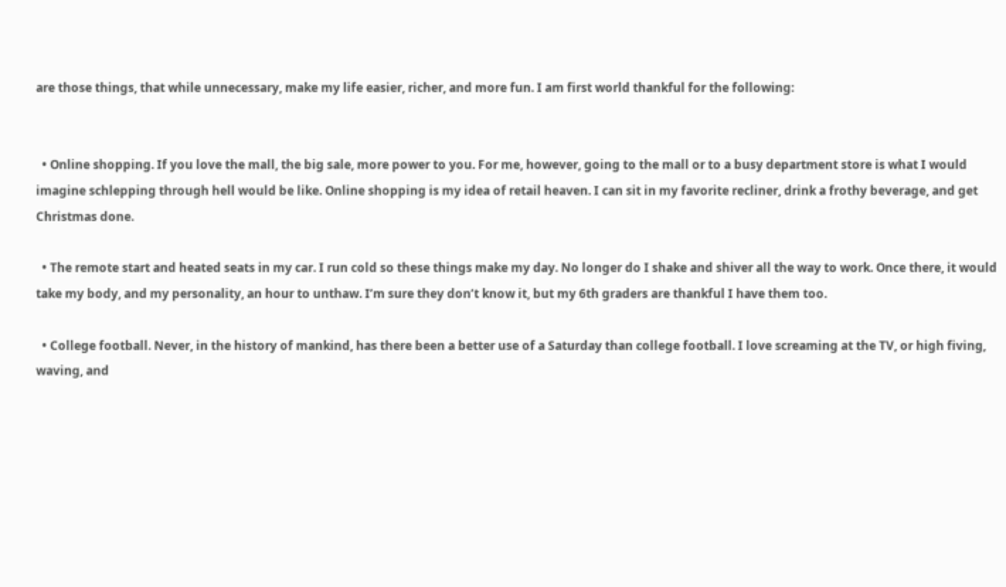are those things, that while unnecessary, make my life easier, richer, and more fun. I am first world thankful for the following:


  • Online shopping. If you love the mall, the big sale, more power to you. For me, however, going to the mall or to a busy department store is what I would imagine schlepping through hell would be like. Online shopping is my idea of retail heaven. I can sit in my favorite recliner, drink a frothy beverage, and get Christmas done.

  • The remote start and heated seats in my car. I run cold so these things make my day. No longer do I shake and shiver all the way to work. Once there, it would take my body, and my personality, an hour to unthaw. I’m sure they don’t know it, but my 6th graders are thankful I have them too.

  • College football. Never, in the history of mankind, has there been a better use of a Saturday than college football. I love screaming at the TV, or high fiving, waving, and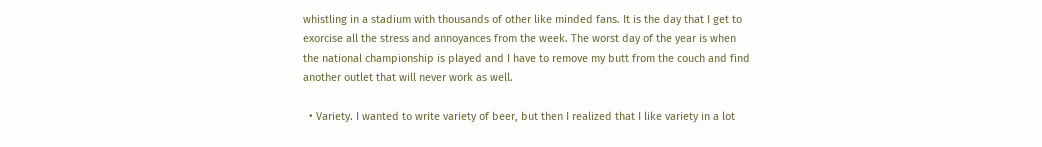whistling in a stadium with thousands of other like minded fans. It is the day that I get to exorcise all the stress and annoyances from the week. The worst day of the year is when the national championship is played and I have to remove my butt from the couch and find another outlet that will never work as well.

  • Variety. I wanted to write variety of beer, but then I realized that I like variety in a lot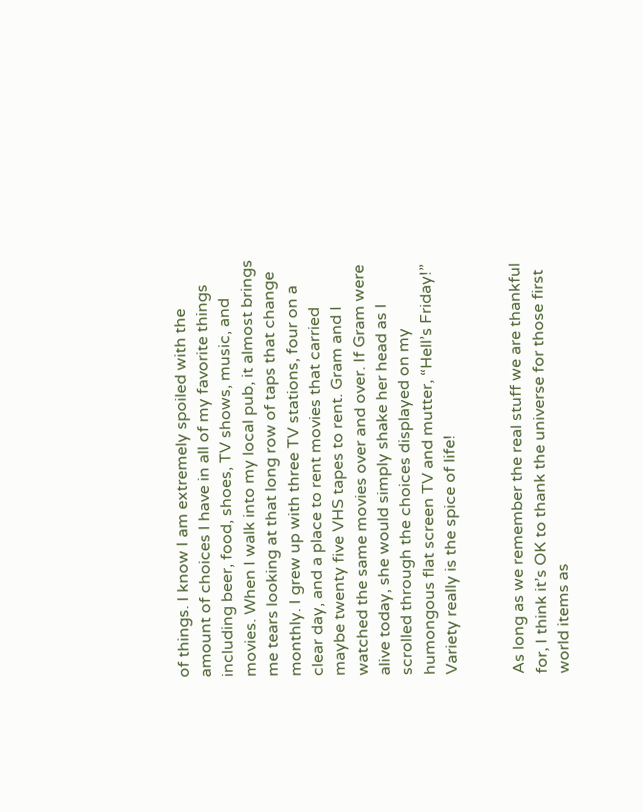of things. I know I am extremely spoiled with the amount of choices I have in all of my favorite things including beer, food, shoes, TV shows, music, and movies. When I walk into my local pub, it almost brings me tears looking at that long row of taps that change monthly. I grew up with three TV stations, four on a clear day, and a place to rent movies that carried maybe twenty five VHS tapes to rent. Gram and I watched the same movies over and over. If Gram were alive today, she would simply shake her head as I scrolled through the choices displayed on my humongous flat screen TV and mutter, “Hell’s Friday!” Variety really is the spice of life!


As long as we remember the real stuff we are thankful for, I think it’s OK to thank the universe for those first world items as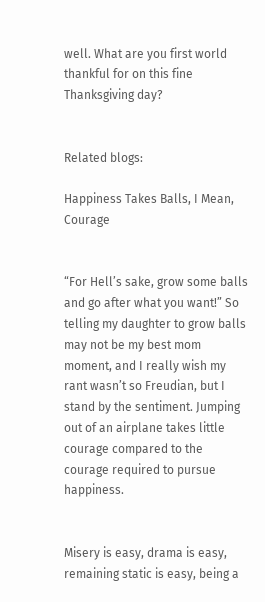well. What are you first world thankful for on this fine Thanksgiving day?


Related blogs:

Happiness Takes Balls, I Mean, Courage


“For Hell’s sake, grow some balls and go after what you want!” So telling my daughter to grow balls may not be my best mom moment, and I really wish my rant wasn’t so Freudian, but I stand by the sentiment. Jumping out of an airplane takes little courage compared to the courage required to pursue happiness.


Misery is easy, drama is easy, remaining static is easy, being a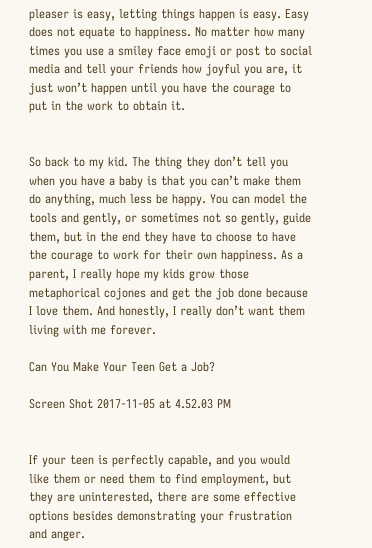pleaser is easy, letting things happen is easy. Easy does not equate to happiness. No matter how many times you use a smiley face emoji or post to social media and tell your friends how joyful you are, it just won’t happen until you have the courage to put in the work to obtain it.


So back to my kid. The thing they don’t tell you when you have a baby is that you can’t make them do anything, much less be happy. You can model the tools and gently, or sometimes not so gently, guide them, but in the end they have to choose to have the courage to work for their own happiness. As a parent, I really hope my kids grow those metaphorical cojones and get the job done because I love them. And honestly, I really don’t want them living with me forever.

Can You Make Your Teen Get a Job?

Screen Shot 2017-11-05 at 4.52.03 PM


If your teen is perfectly capable, and you would like them or need them to find employment, but they are uninterested, there are some effective options besides demonstrating your frustration and anger.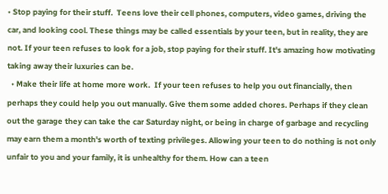• Stop paying for their stuff.  Teens love their cell phones, computers, video games, driving the car, and looking cool. These things may be called essentials by your teen, but in reality, they are not. If your teen refuses to look for a job, stop paying for their stuff. It's amazing how motivating taking away their luxuries can be.
  • Make their life at home more work.  If your teen refuses to help you out financially, then perhaps they could help you out manually. Give them some added chores. Perhaps if they clean out the garage they can take the car Saturday night, or being in charge of garbage and recycling may earn them a month's worth of texting privileges. Allowing your teen to do nothing is not only unfair to you and your family, it is unhealthy for them. How can a teen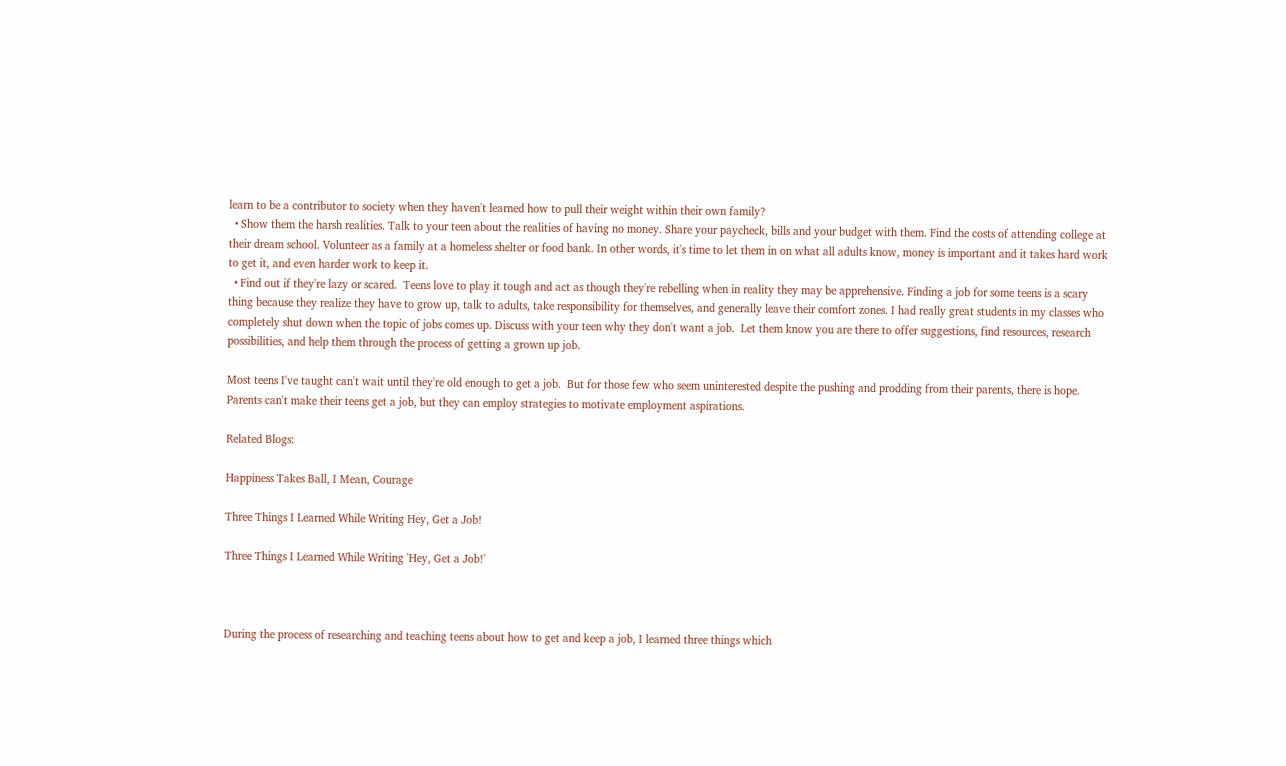learn to be a contributor to society when they haven't learned how to pull their weight within their own family?
  • Show them the harsh realities. Talk to your teen about the realities of having no money. Share your paycheck, bills and your budget with them. Find the costs of attending college at their dream school. Volunteer as a family at a homeless shelter or food bank. In other words, it's time to let them in on what all adults know, money is important and it takes hard work to get it, and even harder work to keep it.
  • Find out if they're lazy or scared.  Teens love to play it tough and act as though they're rebelling when in reality they may be apprehensive. Finding a job for some teens is a scary thing because they realize they have to grow up, talk to adults, take responsibility for themselves, and generally leave their comfort zones. I had really great students in my classes who completely shut down when the topic of jobs comes up. Discuss with your teen why they don't want a job.  Let them know you are there to offer suggestions, find resources, research possibilities, and help them through the process of getting a grown up job.

Most teens I've taught can't wait until they're old enough to get a job.  But for those few who seem uninterested despite the pushing and prodding from their parents, there is hope.  Parents can't make their teens get a job, but they can employ strategies to motivate employment aspirations.

Related Blogs:

Happiness Takes Ball, I Mean, Courage

Three Things I Learned While Writing Hey, Get a Job!

Three Things I Learned While Writing 'Hey, Get a Job!'



During the process of researching and teaching teens about how to get and keep a job, I learned three things which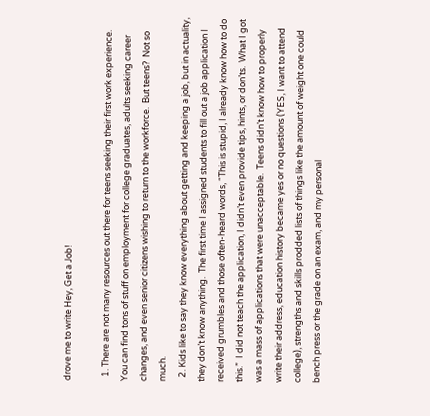drove me to write Hey, Get a Job!

  1. There are not many resources out there for teens seeking their first work experience.  You can find tons of stuff on employment for college graduates, adults seeking career changes, and even senior citizens wishing to return to the workforce.  But teens?  Not so much.
  2. Kids like to say they know everything about getting and keeping a job, but in actuality, they don’t know anything.  The first time I assigned students to fill out a job application I received grumbles and those often-heard words, “This is stupid, I already know how to do this.”  I did not teach the application, I didn’t even provide tips, hints, or don’ts.  What I got was a mass of applications that were unacceptable.  Teens didn’t know how to properly write their address, education history became yes or no questions (YES, I want to attend college), strengths and skills prodded lists of things like the amount of weight one could bench press or the grade on an exam, and my personal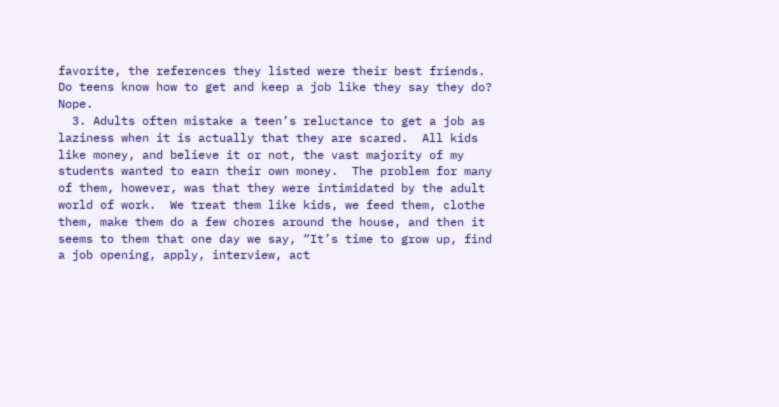favorite, the references they listed were their best friends.  Do teens know how to get and keep a job like they say they do?  Nope.
  3. Adults often mistake a teen’s reluctance to get a job as laziness when it is actually that they are scared.  All kids like money, and believe it or not, the vast majority of my students wanted to earn their own money.  The problem for many of them, however, was that they were intimidated by the adult world of work.  We treat them like kids, we feed them, clothe them, make them do a few chores around the house, and then it seems to them that one day we say, “It’s time to grow up, find a job opening, apply, interview, act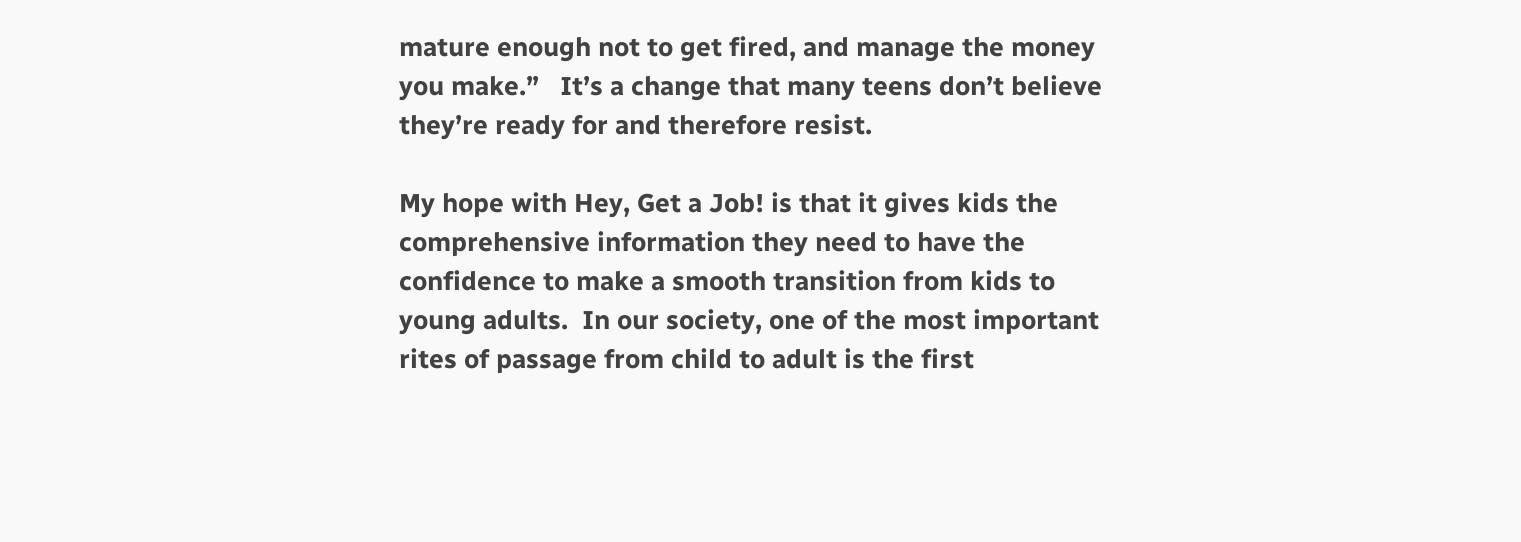mature enough not to get fired, and manage the money you make.”   It’s a change that many teens don’t believe they’re ready for and therefore resist.

My hope with Hey, Get a Job! is that it gives kids the comprehensive information they need to have the confidence to make a smooth transition from kids to young adults.  In our society, one of the most important rites of passage from child to adult is the first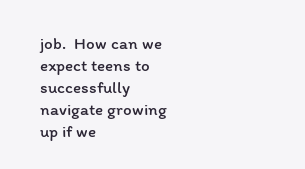job.  How can we expect teens to successfully navigate growing up if we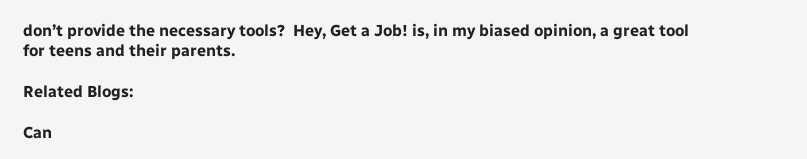don’t provide the necessary tools?  Hey, Get a Job! is, in my biased opinion, a great tool for teens and their parents.

Related Blogs:

Can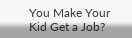You Make Your Kid Get a Job?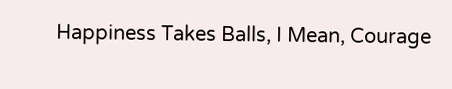Happiness Takes Balls, I Mean, Courage